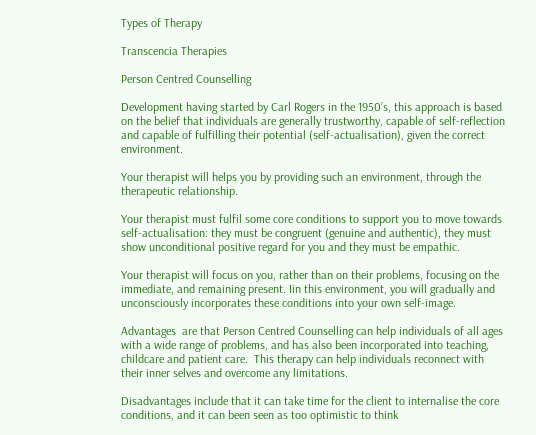Types of Therapy

Transcencia Therapies

Person Centred Counselling

Development having started by Carl Rogers in the 1950’s, this approach is based on the belief that individuals are generally trustworthy, capable of self-reflection and capable of fulfilling their potential (self-actualisation), given the correct environment.

Your therapist will helps you by providing such an environment, through the therapeutic relationship.

Your therapist must fulfil some core conditions to support you to move towards self-actualisation: they must be congruent (genuine and authentic), they must show unconditional positive regard for you and they must be empathic.

Your therapist will focus on you, rather than on their problems, focusing on the immediate, and remaining present. Iin this environment, you will gradually and unconsciously incorporates these conditions into your own self-image.

Advantages  are that Person Centred Counselling can help individuals of all ages with a wide range of problems, and has also been incorporated into teaching, childcare and patient care.  This therapy can help individuals reconnect with their inner selves and overcome any limitations.

Disadvantages include that it can take time for the client to internalise the core conditions, and it can been seen as too optimistic to think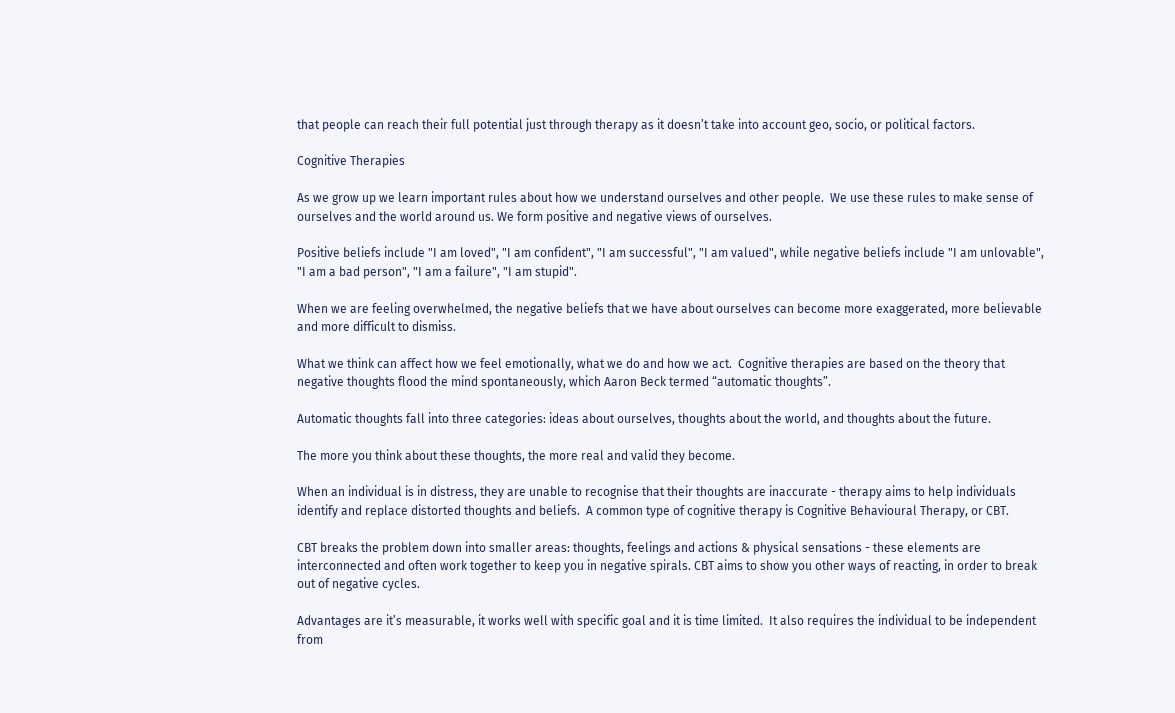that people can reach their full potential just through therapy as it doesn’t take into account geo, socio, or political factors.

Cognitive Therapies

As we grow up we learn important rules about how we understand ourselves and other people.  We use these rules to make sense of ourselves and the world around us. We form positive and negative views of ourselves.

Positive beliefs include "I am loved", "I am confident", "I am successful", "I am valued", while negative beliefs include "I am unlovable", "I am a bad person", "I am a failure", "I am stupid".

When we are feeling overwhelmed, the negative beliefs that we have about ourselves can become more exaggerated, more believable and more difficult to dismiss.

What we think can affect how we feel emotionally, what we do and how we act.  Cognitive therapies are based on the theory that negative thoughts flood the mind spontaneously, which Aaron Beck termed “automatic thoughts”.

Automatic thoughts fall into three categories: ideas about ourselves, thoughts about the world, and thoughts about the future.

The more you think about these thoughts, the more real and valid they become.

When an individual is in distress, they are unable to recognise that their thoughts are inaccurate - therapy aims to help individuals identify and replace distorted thoughts and beliefs.  A common type of cognitive therapy is Cognitive Behavioural Therapy, or CBT.

CBT breaks the problem down into smaller areas: thoughts, feelings and actions & physical sensations - these elements are interconnected and often work together to keep you in negative spirals. CBT aims to show you other ways of reacting, in order to break out of negative cycles.

Advantages are it’s measurable, it works well with specific goal and it is time limited.  It also requires the individual to be independent from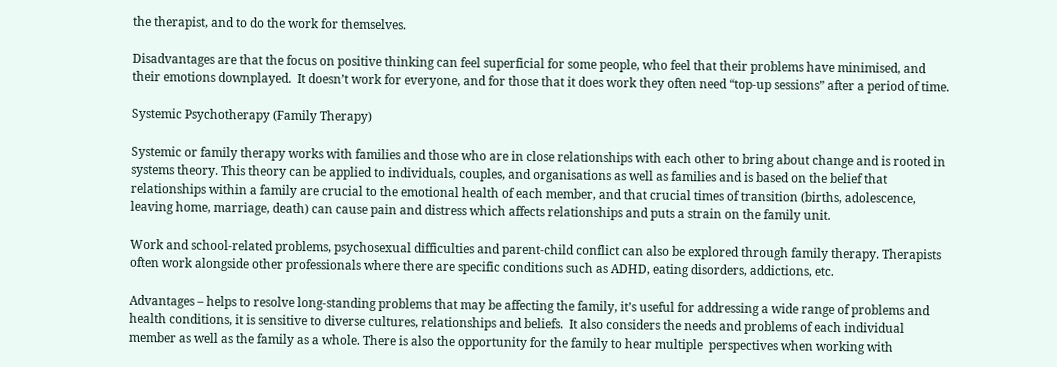the therapist, and to do the work for themselves.

Disadvantages are that the focus on positive thinking can feel superficial for some people, who feel that their problems have minimised, and their emotions downplayed.  It doesn’t work for everyone, and for those that it does work they often need “top-up sessions” after a period of time.

Systemic Psychotherapy (Family Therapy)

Systemic or family therapy works with families and those who are in close relationships with each other to bring about change and is rooted in systems theory. This theory can be applied to individuals, couples, and organisations as well as families and is based on the belief that relationships within a family are crucial to the emotional health of each member, and that crucial times of transition (births, adolescence, leaving home, marriage, death) can cause pain and distress which affects relationships and puts a strain on the family unit.

Work and school-related problems, psychosexual difficulties and parent-child conflict can also be explored through family therapy. Therapists often work alongside other professionals where there are specific conditions such as ADHD, eating disorders, addictions, etc.

Advantages – helps to resolve long-standing problems that may be affecting the family, it’s useful for addressing a wide range of problems and health conditions, it is sensitive to diverse cultures, relationships and beliefs.  It also considers the needs and problems of each individual member as well as the family as a whole. There is also the opportunity for the family to hear multiple  perspectives when working with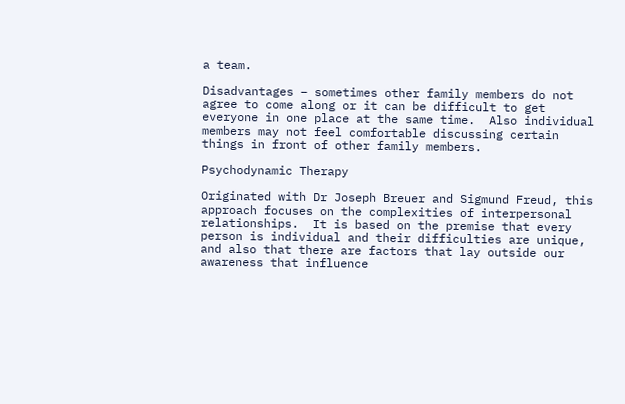a team.

Disadvantages – sometimes other family members do not agree to come along or it can be difficult to get everyone in one place at the same time.  Also individual members may not feel comfortable discussing certain things in front of other family members.

Psychodynamic Therapy

Originated with Dr Joseph Breuer and Sigmund Freud, this approach focuses on the complexities of interpersonal relationships.  It is based on the premise that every person is individual and their difficulties are unique, and also that there are factors that lay outside our awareness that influence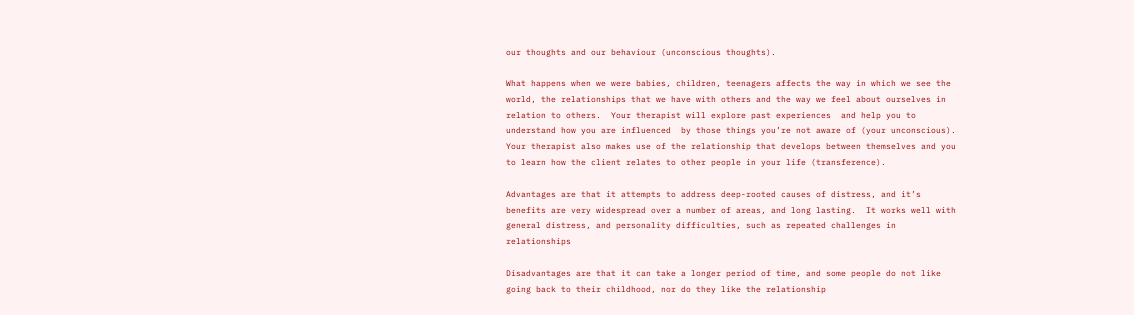our thoughts and our behaviour (unconscious thoughts).

What happens when we were babies, children, teenagers affects the way in which we see the world, the relationships that we have with others and the way we feel about ourselves in relation to others.  Your therapist will explore past experiences  and help you to understand how you are influenced  by those things you’re not aware of (your unconscious).  Your therapist also makes use of the relationship that develops between themselves and you to learn how the client relates to other people in your life (transference).

Advantages are that it attempts to address deep-rooted causes of distress, and it’s benefits are very widespread over a number of areas, and long lasting.  It works well with general distress, and personality difficulties, such as repeated challenges in relationships

Disadvantages are that it can take a longer period of time, and some people do not like going back to their childhood, nor do they like the relationship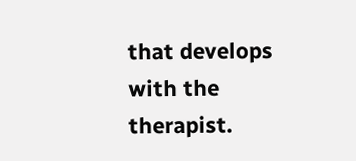that develops with the therapist.